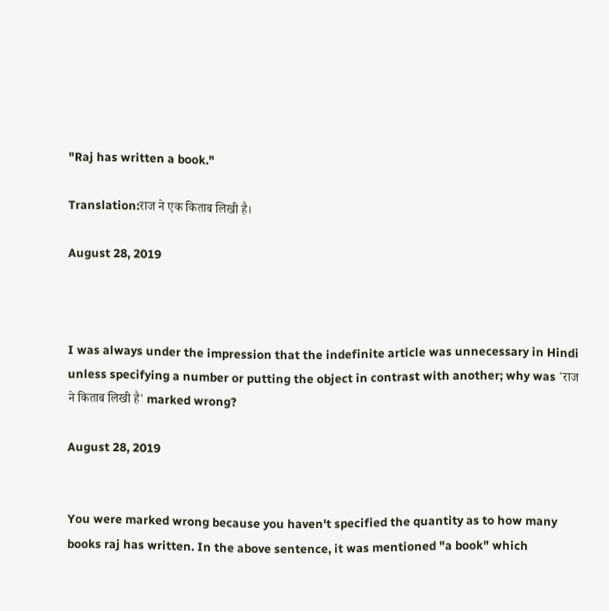"Raj has written a book."

Translation:राज ने एक किताब लिखी है।

August 28, 2019



I was always under the impression that the indefinite article was unnecessary in Hindi unless specifying a number or putting the object in contrast with another; why was 'राज ने किताब लिखी है' marked wrong?

August 28, 2019


You were marked wrong because you haven't specified the quantity as to how many books raj has written. In the above sentence, it was mentioned "a book" which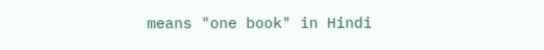means "one book" in Hindi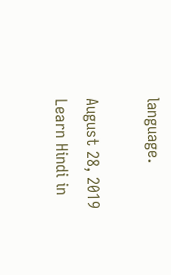language.

August 28, 2019
Learn Hindi in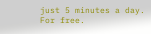just 5 minutes a day. For free.